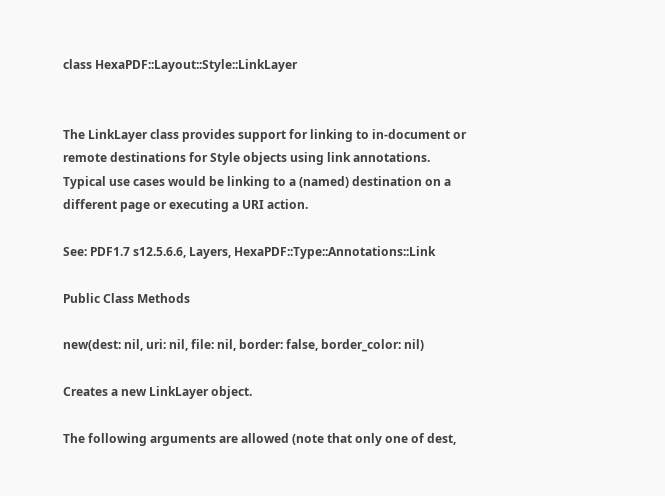class HexaPDF::Layout::Style::LinkLayer


The LinkLayer class provides support for linking to in-document or remote destinations for Style objects using link annotations. Typical use cases would be linking to a (named) destination on a different page or executing a URI action.

See: PDF1.7 s12.5.6.6, Layers, HexaPDF::Type::Annotations::Link

Public Class Methods

new(dest: nil, uri: nil, file: nil, border: false, border_color: nil)

Creates a new LinkLayer object.

The following arguments are allowed (note that only one of dest,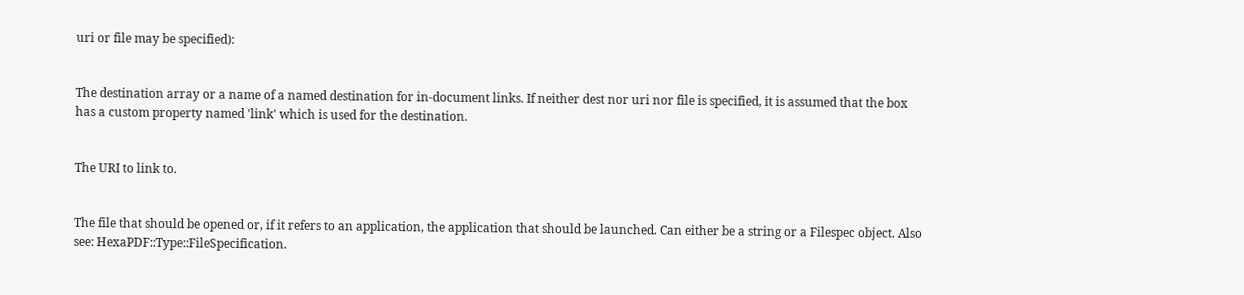uri or file may be specified):


The destination array or a name of a named destination for in-document links. If neither dest nor uri nor file is specified, it is assumed that the box has a custom property named 'link' which is used for the destination.


The URI to link to.


The file that should be opened or, if it refers to an application, the application that should be launched. Can either be a string or a Filespec object. Also see: HexaPDF::Type::FileSpecification.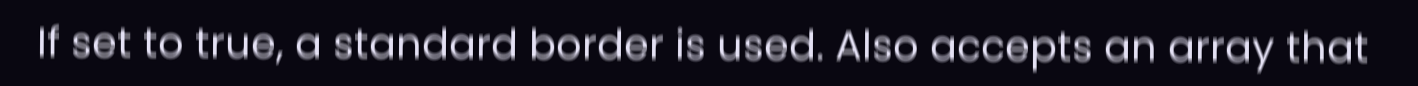If set to true, a standard border is used. Also accepts an array that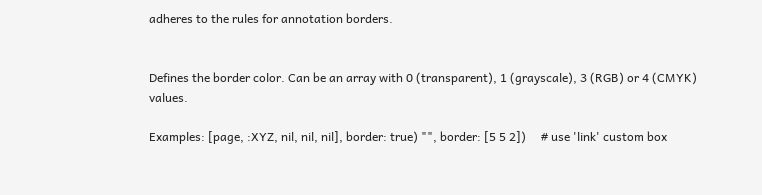adheres to the rules for annotation borders.


Defines the border color. Can be an array with 0 (transparent), 1 (grayscale), 3 (RGB) or 4 (CMYK) values.

Examples: [page, :XYZ, nil, nil, nil], border: true) "", border: [5 5 2])     # use 'link' custom box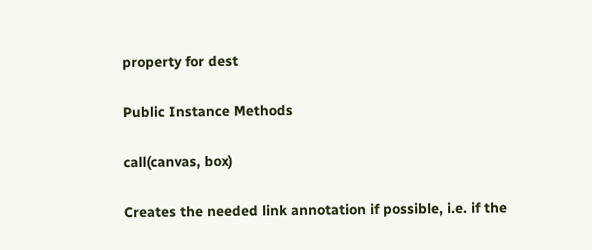property for dest

Public Instance Methods

call(canvas, box)

Creates the needed link annotation if possible, i.e. if the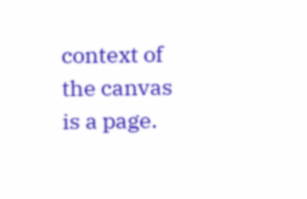context of the canvas is a page.